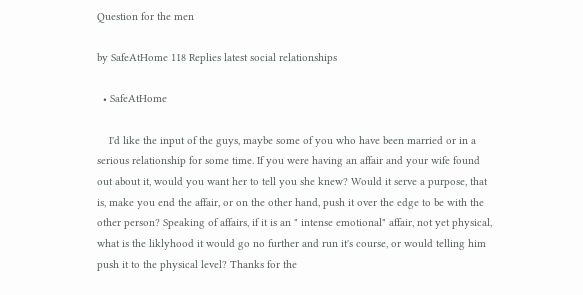Question for the men

by SafeAtHome 118 Replies latest social relationships

  • SafeAtHome

    I'd like the input of the guys, maybe some of you who have been married or in a serious relationship for some time. If you were having an affair and your wife found out about it, would you want her to tell you she knew? Would it serve a purpose, that is, make you end the affair, or on the other hand, push it over the edge to be with the other person? Speaking of affairs, if it is an " intense emotional" affair, not yet physical, what is the liklyhood it would go no further and run it's course, or would telling him push it to the physical level? Thanks for the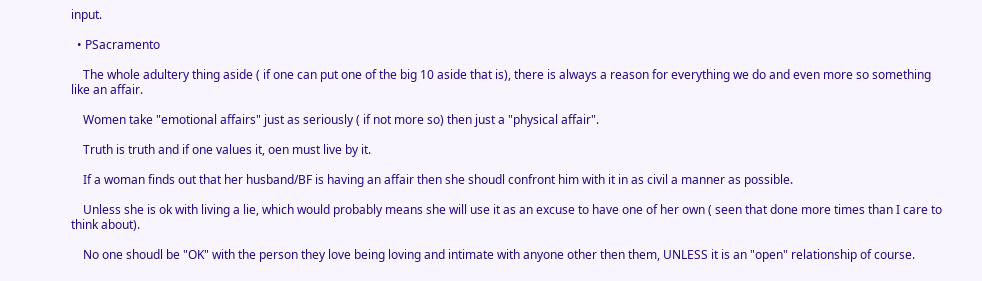input.

  • PSacramento

    The whole adultery thing aside ( if one can put one of the big 10 aside that is), there is always a reason for everything we do and even more so something like an affair.

    Women take "emotional affairs" just as seriously ( if not more so) then just a "physical affair".

    Truth is truth and if one values it, oen must live by it.

    If a woman finds out that her husband/BF is having an affair then she shoudl confront him with it in as civil a manner as possible.

    Unless she is ok with living a lie, which would probably means she will use it as an excuse to have one of her own ( seen that done more times than I care to think about).

    No one shoudl be "OK" with the person they love being loving and intimate with anyone other then them, UNLESS it is an "open" relationship of course.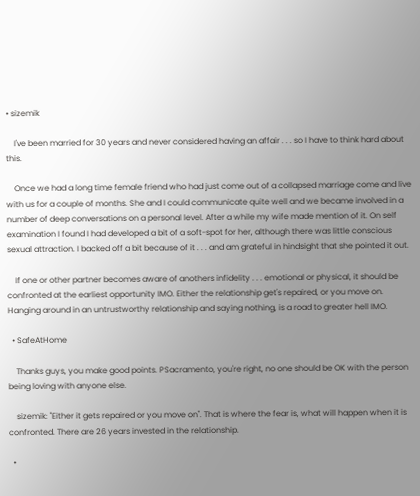• sizemik

    I've been married for 30 years and never considered having an affair . . . so I have to think hard about this.

    Once we had a long time female friend who had just come out of a collapsed marriage come and live with us for a couple of months. She and I could communicate quite well and we became involved in a number of deep conversations on a personal level. After a while my wife made mention of it. On self examination I found I had developed a bit of a soft-spot for her, although there was little conscious sexual attraction. I backed off a bit because of it . . . and am grateful in hindsight that she pointed it out.

    If one or other partner becomes aware of anothers infidelity . . . emotional or physical, it should be confronted at the earliest opportunity IMO. Either the relationship get's repaired, or you move on. Hanging around in an untrustworthy relationship and saying nothing, is a road to greater hell IMO.

  • SafeAtHome

    Thanks guys, you make good points. PSacramento, you're right, no one should be OK with the person being loving with anyone else.

    sizemik: "Either it gets repaired or you move on". That is where the fear is, what will happen when it is confronted. There are 26 years invested in the relationship.

  •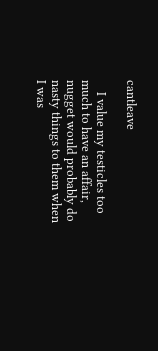cantleave

    I value my testicles too much to have an affair, nugget would probably do nasty things to them when I was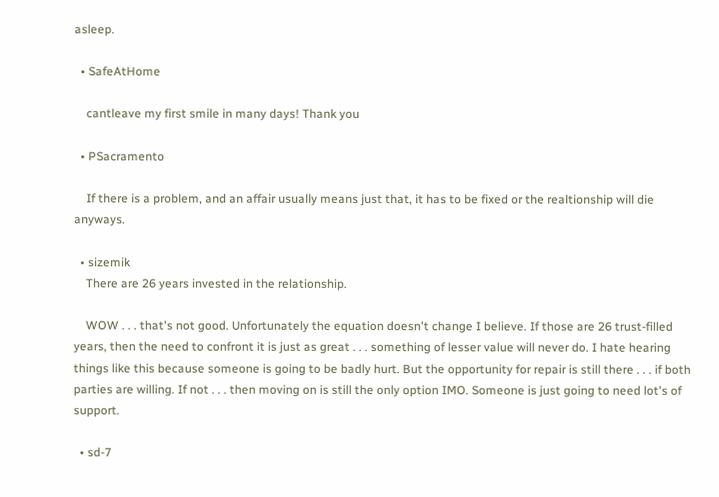asleep.

  • SafeAtHome

    cantleave my first smile in many days! Thank you

  • PSacramento

    If there is a problem, and an affair usually means just that, it has to be fixed or the realtionship will die anyways.

  • sizemik
    There are 26 years invested in the relationship.

    WOW . . . that's not good. Unfortunately the equation doesn't change I believe. If those are 26 trust-filled years, then the need to confront it is just as great . . . something of lesser value will never do. I hate hearing things like this because someone is going to be badly hurt. But the opportunity for repair is still there . . . if both parties are willing. If not . . . then moving on is still the only option IMO. Someone is just going to need lot's of support.

  • sd-7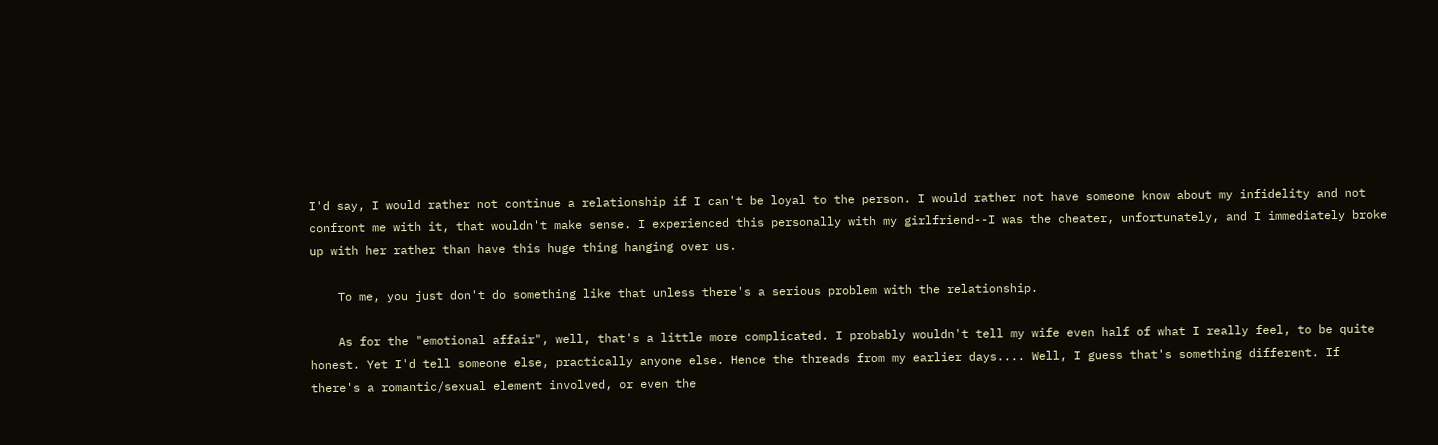I'd say, I would rather not continue a relationship if I can't be loyal to the person. I would rather not have someone know about my infidelity and not confront me with it, that wouldn't make sense. I experienced this personally with my girlfriend--I was the cheater, unfortunately, and I immediately broke up with her rather than have this huge thing hanging over us.

    To me, you just don't do something like that unless there's a serious problem with the relationship.

    As for the "emotional affair", well, that's a little more complicated. I probably wouldn't tell my wife even half of what I really feel, to be quite honest. Yet I'd tell someone else, practically anyone else. Hence the threads from my earlier days.... Well, I guess that's something different. If there's a romantic/sexual element involved, or even the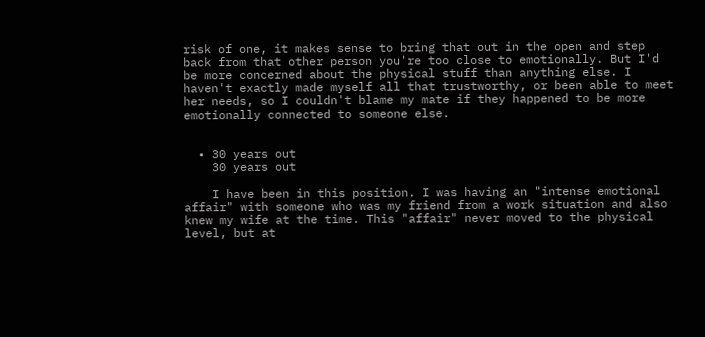risk of one, it makes sense to bring that out in the open and step back from that other person you're too close to emotionally. But I'd be more concerned about the physical stuff than anything else. I haven't exactly made myself all that trustworthy, or been able to meet her needs, so I couldn't blame my mate if they happened to be more emotionally connected to someone else.


  • 30 years out
    30 years out

    I have been in this position. I was having an "intense emotional affair" with someone who was my friend from a work situation and also knew my wife at the time. This "affair" never moved to the physical level, but at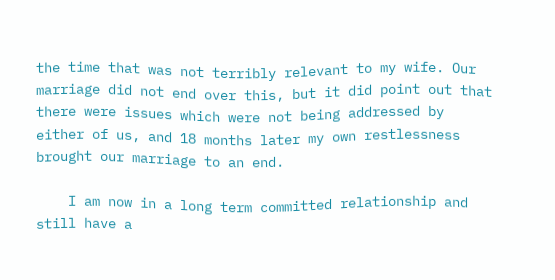the time that was not terribly relevant to my wife. Our marriage did not end over this, but it did point out that there were issues which were not being addressed by either of us, and 18 months later my own restlessness brought our marriage to an end.

    I am now in a long term committed relationship and still have a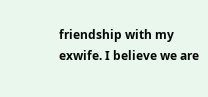friendship with my exwife. I believe we are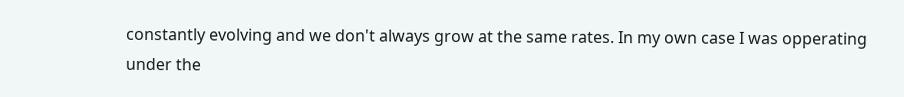constantly evolving and we don't always grow at the same rates. In my own case I was opperating under the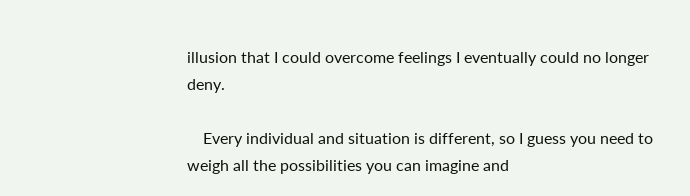illusion that I could overcome feelings I eventually could no longer deny.

    Every individual and situation is different, so I guess you need to weigh all the possibilities you can imagine and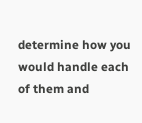determine how you would handle each of them and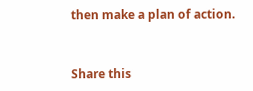then make a plan of action.


Share this